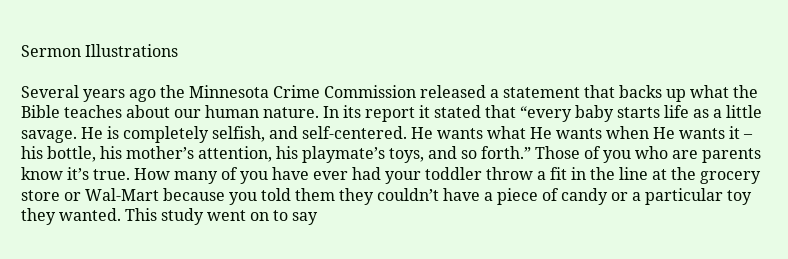Sermon Illustrations

Several years ago the Minnesota Crime Commission released a statement that backs up what the Bible teaches about our human nature. In its report it stated that “every baby starts life as a little savage. He is completely selfish, and self-centered. He wants what He wants when He wants it – his bottle, his mother’s attention, his playmate’s toys, and so forth.” Those of you who are parents know it’s true. How many of you have ever had your toddler throw a fit in the line at the grocery store or Wal-Mart because you told them they couldn’t have a piece of candy or a particular toy they wanted. This study went on to say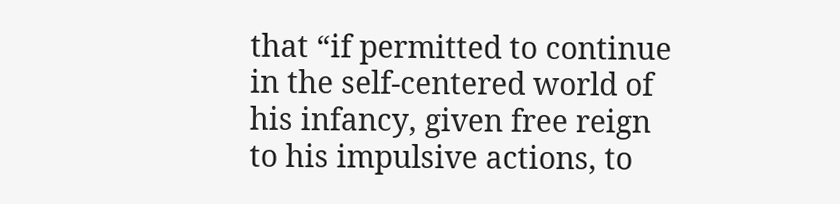that “if permitted to continue in the self-centered world of his infancy, given free reign to his impulsive actions, to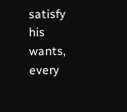satisfy his wants, every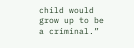child would grow up to be a criminal.”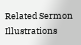Related Sermon Illustrations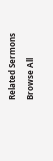Related Sermons

Browse All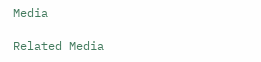Media

Related Media